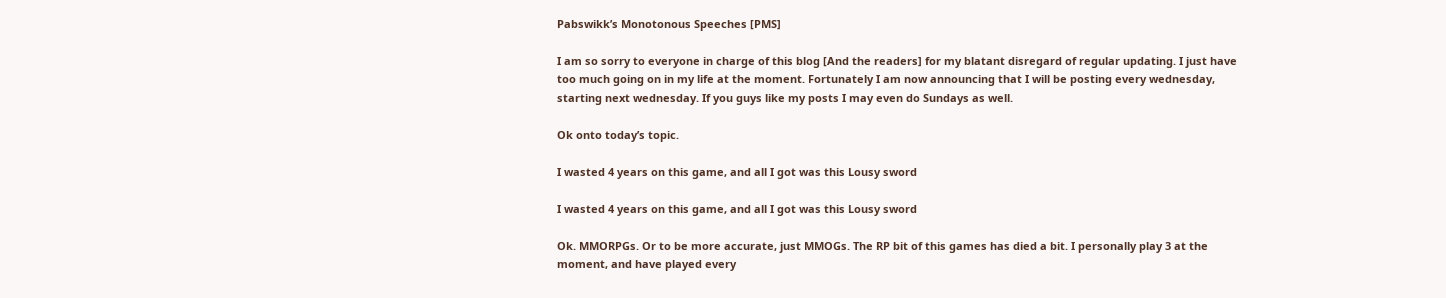Pabswikk’s Monotonous Speeches [PMS]

I am so sorry to everyone in charge of this blog [And the readers] for my blatant disregard of regular updating. I just have too much going on in my life at the moment. Fortunately I am now announcing that I will be posting every wednesday, starting next wednesday. If you guys like my posts I may even do Sundays as well.

Ok onto today’s topic.

I wasted 4 years on this game, and all I got was this Lousy sword

I wasted 4 years on this game, and all I got was this Lousy sword

Ok. MMORPGs. Or to be more accurate, just MMOGs. The RP bit of this games has died a bit. I personally play 3 at the moment, and have played every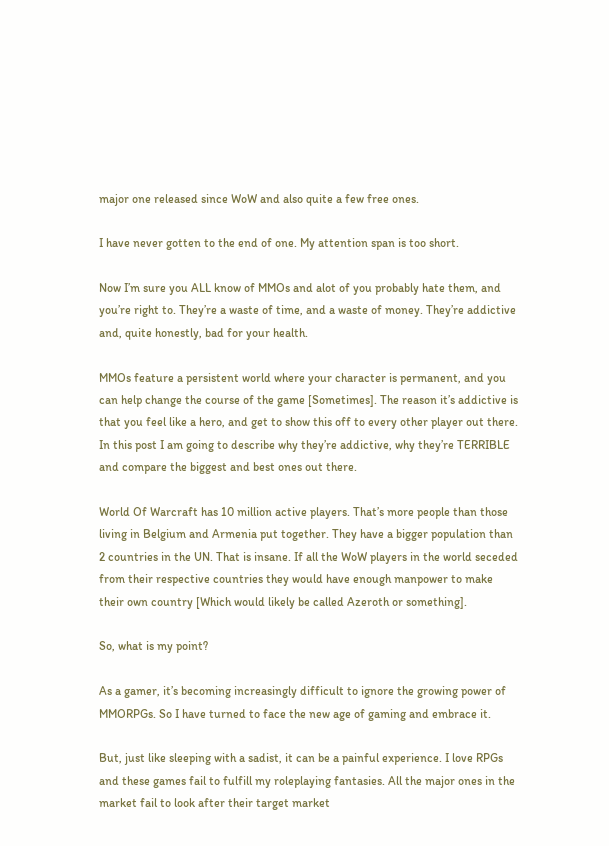major one released since WoW and also quite a few free ones.

I have never gotten to the end of one. My attention span is too short.

Now I’m sure you ALL know of MMOs and alot of you probably hate them, and you’re right to. They’re a waste of time, and a waste of money. They’re addictive and, quite honestly, bad for your health.

MMOs feature a persistent world where your character is permanent, and you can help change the course of the game [Sometimes]. The reason it’s addictive is that you feel like a hero, and get to show this off to every other player out there. In this post I am going to describe why they’re addictive, why they’re TERRIBLE and compare the biggest and best ones out there.

World Of Warcraft has 10 million active players. That’s more people than those living in Belgium and Armenia put together. They have a bigger population than 2 countries in the UN. That is insane. If all the WoW players in the world seceded from their respective countries they would have enough manpower to make their own country [Which would likely be called Azeroth or something].

So, what is my point?

As a gamer, it’s becoming increasingly difficult to ignore the growing power of MMORPGs. So I have turned to face the new age of gaming and embrace it.

But, just like sleeping with a sadist, it can be a painful experience. I love RPGs and these games fail to fulfill my roleplaying fantasies. All the major ones in the market fail to look after their target market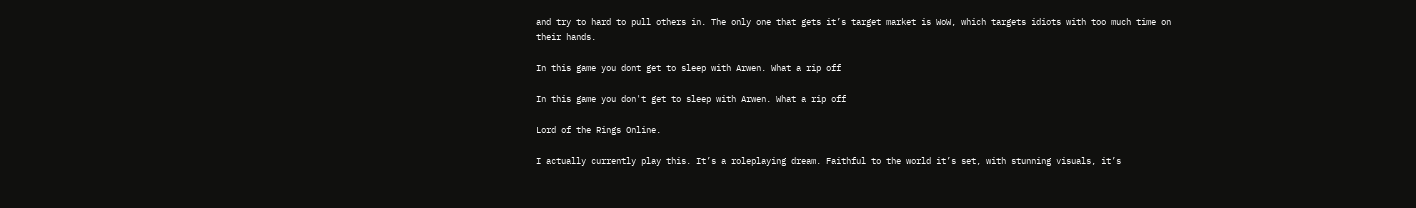and try to hard to pull others in. The only one that gets it’s target market is WoW, which targets idiots with too much time on their hands.

In this game you dont get to sleep with Arwen. What a rip off

In this game you don't get to sleep with Arwen. What a rip off

Lord of the Rings Online.

I actually currently play this. It’s a roleplaying dream. Faithful to the world it’s set, with stunning visuals, it’s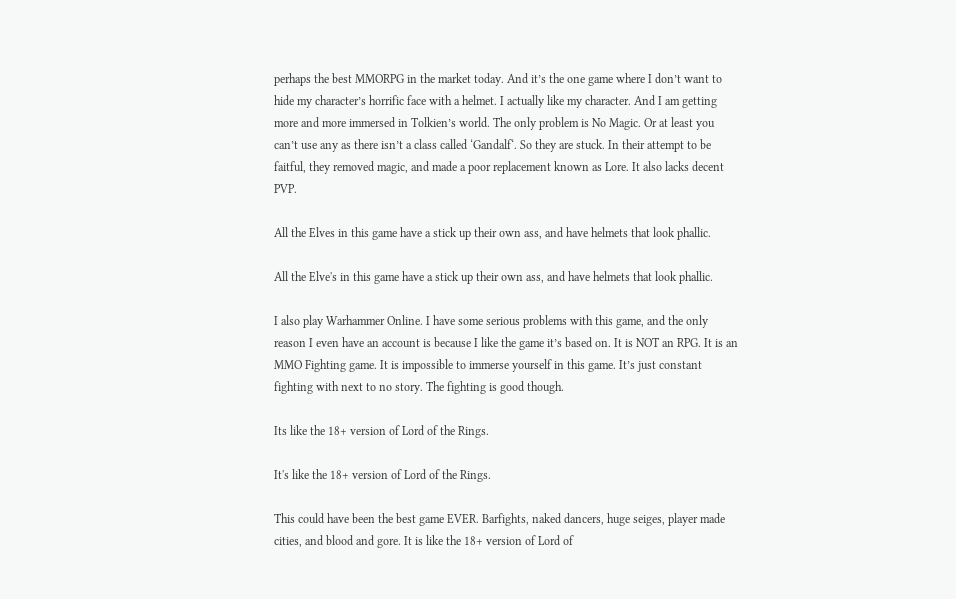perhaps the best MMORPG in the market today. And it’s the one game where I don’t want to hide my character’s horrific face with a helmet. I actually like my character. And I am getting more and more immersed in Tolkien’s world. The only problem is No Magic. Or at least you can’t use any as there isn’t a class called ‘Gandalf‘. So they are stuck. In their attempt to be faitful, they removed magic, and made a poor replacement known as Lore. It also lacks decent PVP.

All the Elves in this game have a stick up their own ass, and have helmets that look phallic.

All the Elve's in this game have a stick up their own ass, and have helmets that look phallic.

I also play Warhammer Online. I have some serious problems with this game, and the only reason I even have an account is because I like the game it’s based on. It is NOT an RPG. It is an MMO Fighting game. It is impossible to immerse yourself in this game. It’s just constant fighting with next to no story. The fighting is good though.

Its like the 18+ version of Lord of the Rings.

It's like the 18+ version of Lord of the Rings.

This could have been the best game EVER. Barfights, naked dancers, huge seiges, player made cities, and blood and gore. It is like the 18+ version of Lord of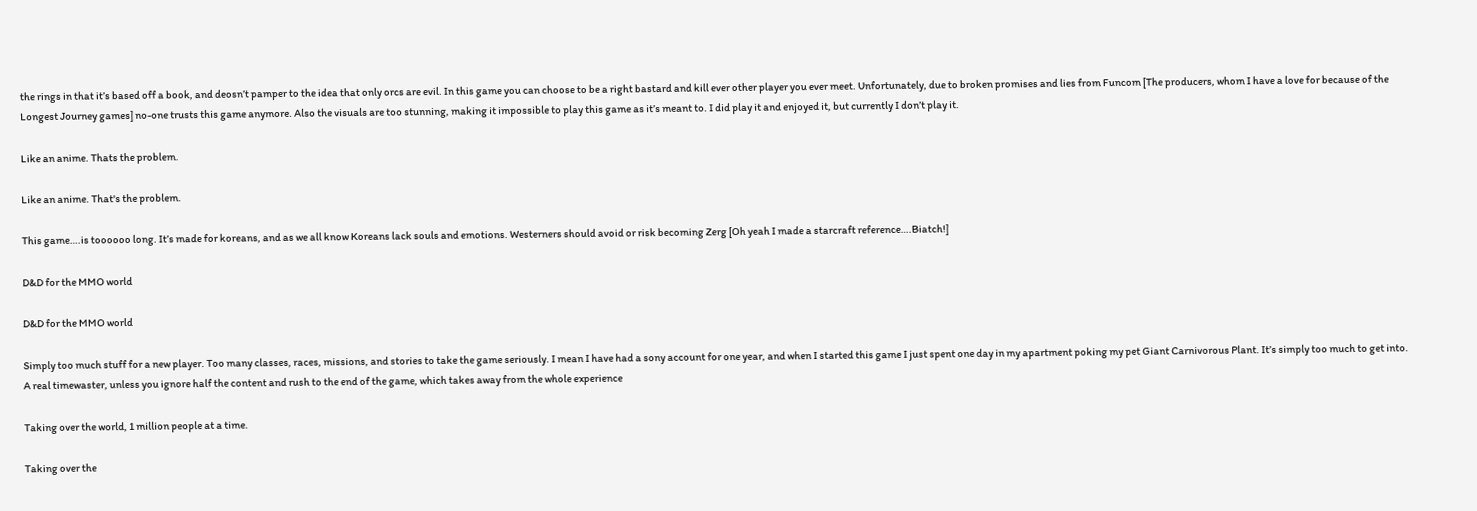the rings in that it’s based off a book, and deosn’t pamper to the idea that only orcs are evil. In this game you can choose to be a right bastard and kill ever other player you ever meet. Unfortunately, due to broken promises and lies from Funcom [The producers, whom I have a love for because of the Longest Journey games] no-one trusts this game anymore. Also the visuals are too stunning, making it impossible to play this game as it’s meant to. I did play it and enjoyed it, but currently I don’t play it.

Like an anime. Thats the problem.

Like an anime. That's the problem.

This game….is toooooo long. It’s made for koreans, and as we all know Koreans lack souls and emotions. Westerners should avoid or risk becoming Zerg [Oh yeah I made a starcraft reference….Biatch!]

D&D for the MMO world

D&D for the MMO world

Simply too much stuff for a new player. Too many classes, races, missions, and stories to take the game seriously. I mean I have had a sony account for one year, and when I started this game I just spent one day in my apartment poking my pet Giant Carnivorous Plant. It’s simply too much to get into. A real timewaster, unless you ignore half the content and rush to the end of the game, which takes away from the whole experience

Taking over the world, 1 million people at a time.

Taking over the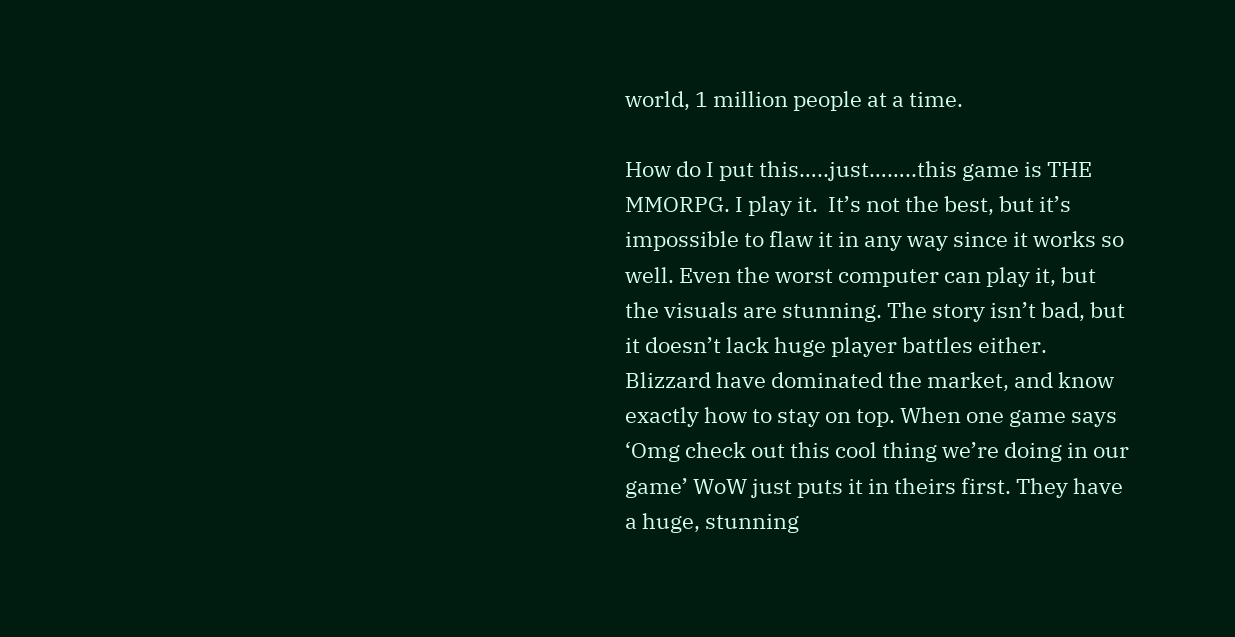world, 1 million people at a time.

How do I put this…..just……..this game is THE MMORPG. I play it.  It’s not the best, but it’s impossible to flaw it in any way since it works so well. Even the worst computer can play it, but the visuals are stunning. The story isn’t bad, but it doesn’t lack huge player battles either. Blizzard have dominated the market, and know exactly how to stay on top. When one game says ‘Omg check out this cool thing we’re doing in our game’ WoW just puts it in theirs first. They have a huge, stunning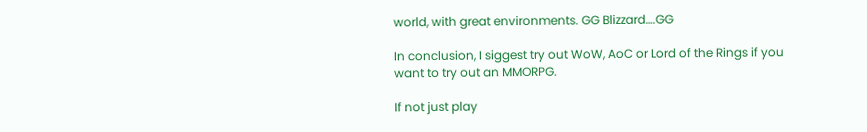world, with great environments. GG Blizzard….GG

In conclusion, I siggest try out WoW, AoC or Lord of the Rings if you want to try out an MMORPG.

If not just play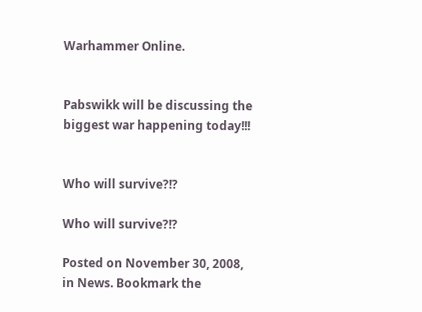Warhammer Online.


Pabswikk will be discussing the biggest war happening today!!!


Who will survive?!?

Who will survive?!?

Posted on November 30, 2008, in News. Bookmark the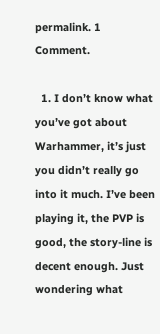permalink. 1 Comment.

  1. I don’t know what you’ve got about Warhammer, it’s just you didn’t really go into it much. I’ve been playing it, the PVP is good, the story-line is decent enough. Just wondering what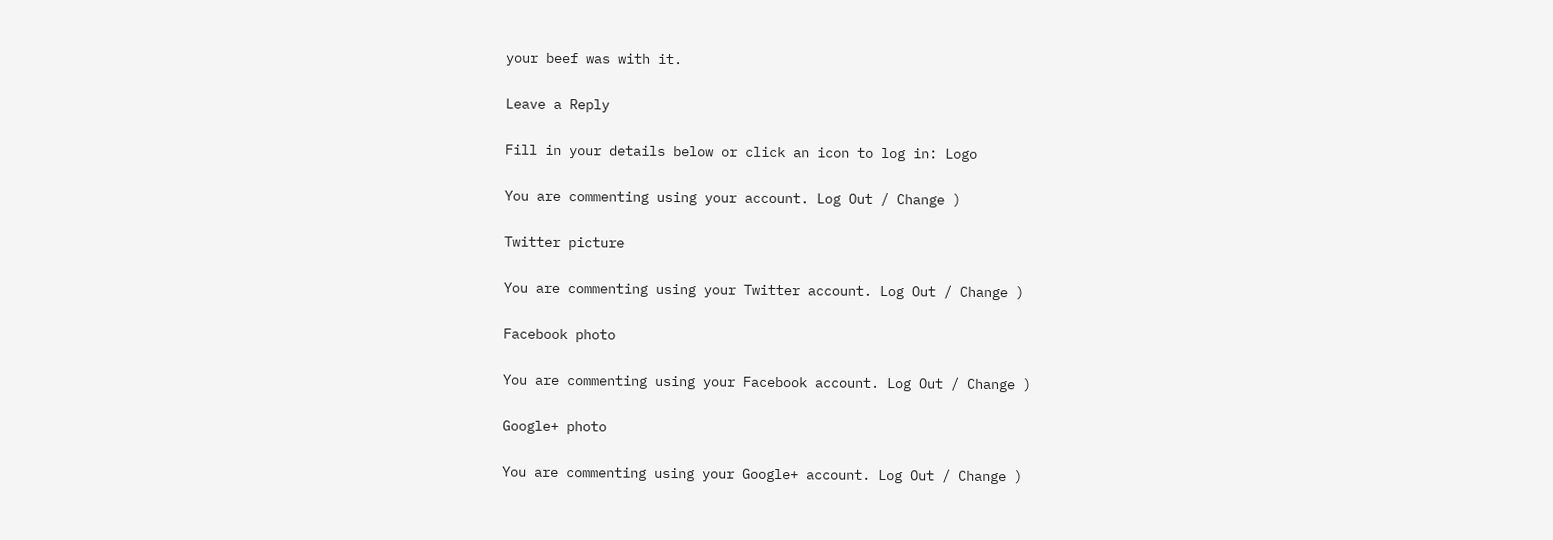your beef was with it.

Leave a Reply

Fill in your details below or click an icon to log in: Logo

You are commenting using your account. Log Out / Change )

Twitter picture

You are commenting using your Twitter account. Log Out / Change )

Facebook photo

You are commenting using your Facebook account. Log Out / Change )

Google+ photo

You are commenting using your Google+ account. Log Out / Change )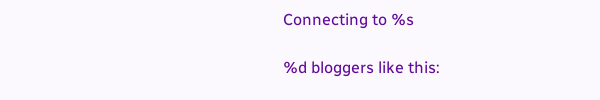Connecting to %s

%d bloggers like this: